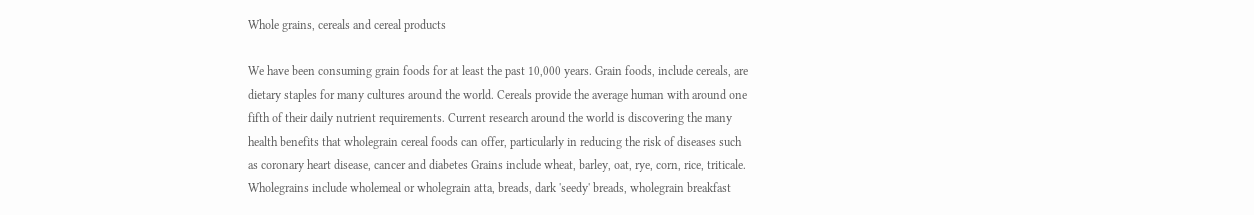Whole grains, cereals and cereal products

We have been consuming grain foods for at least the past 10,000 years. Grain foods, include cereals, are dietary staples for many cultures around the world. Cereals provide the average human with around one fifth of their daily nutrient requirements. Current research around the world is discovering the many health benefits that wholegrain cereal foods can offer, particularly in reducing the risk of diseases such as coronary heart disease, cancer and diabetes Grains include wheat, barley, oat, rye, corn, rice, triticale. Wholegrains include wholemeal or wholegrain atta, breads, dark 'seedy' breads, wholegrain breakfast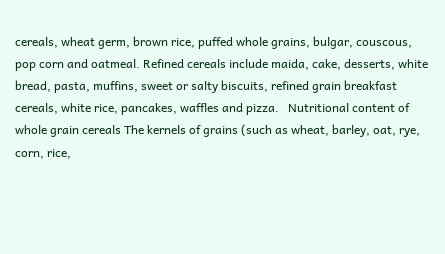cereals, wheat germ, brown rice, puffed whole grains, bulgar, couscous, pop corn and oatmeal. Refined cereals include maida, cake, desserts, white bread, pasta, muffins, sweet or salty biscuits, refined grain breakfast cereals, white rice, pancakes, waffles and pizza.   Nutritional content of whole grain cereals The kernels of grains (such as wheat, barley, oat, rye, corn, rice,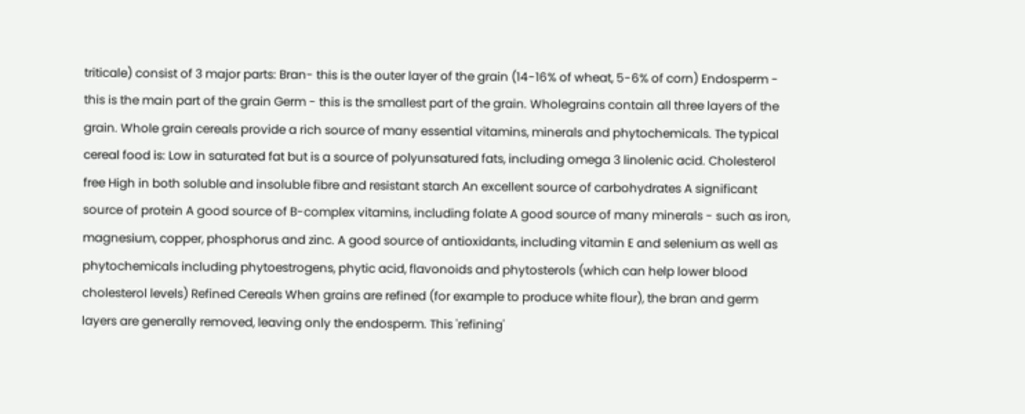triticale) consist of 3 major parts: Bran- this is the outer layer of the grain (14-16% of wheat, 5-6% of corn) Endosperm - this is the main part of the grain Germ - this is the smallest part of the grain. Wholegrains contain all three layers of the grain. Whole grain cereals provide a rich source of many essential vitamins, minerals and phytochemicals. The typical cereal food is: Low in saturated fat but is a source of polyunsatured fats, including omega 3 linolenic acid. Cholesterol free High in both soluble and insoluble fibre and resistant starch An excellent source of carbohydrates A significant source of protein A good source of B-complex vitamins, including folate A good source of many minerals - such as iron, magnesium, copper, phosphorus and zinc. A good source of antioxidants, including vitamin E and selenium as well as phytochemicals including phytoestrogens, phytic acid, flavonoids and phytosterols (which can help lower blood cholesterol levels) Refined Cereals When grains are refined (for example to produce white flour), the bran and germ layers are generally removed, leaving only the endosperm. This 'refining'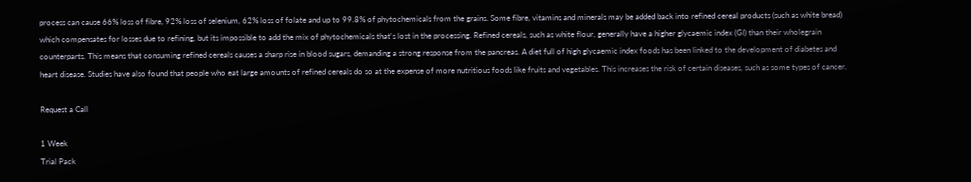process can cause 66% loss of fibre, 92% loss of selenium, 62% loss of folate and up to 99.8% of phytochemicals from the grains. Some fibre, vitamins and minerals may be added back into refined cereal products (such as white bread) which compensates for losses due to refining, but its impossible to add the mix of phytochemicals that's lost in the processing. Refined cereals, such as white flour, generally have a higher glycaemic index (GI) than their wholegrain counterparts. This means that consuming refined cereals causes a sharp rise in blood sugars, demanding a strong response from the pancreas. A diet full of high glycaemic index foods has been linked to the development of diabetes and heart disease. Studies have also found that people who eat large amounts of refined cereals do so at the expense of more nutritious foods like fruits and vegetables. This increases the risk of certain diseases, such as some types of cancer.

Request a Call

1 Week
Trial Pack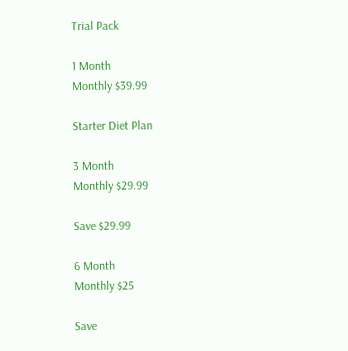Trial Pack

1 Month
Monthly $39.99

Starter Diet Plan

3 Month
Monthly $29.99

Save $29.99

6 Month
Monthly $25

Save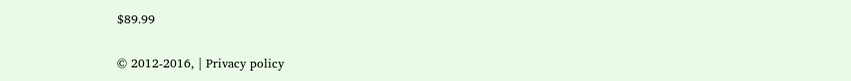$89.99

© 2012-2016, | Privacy policy